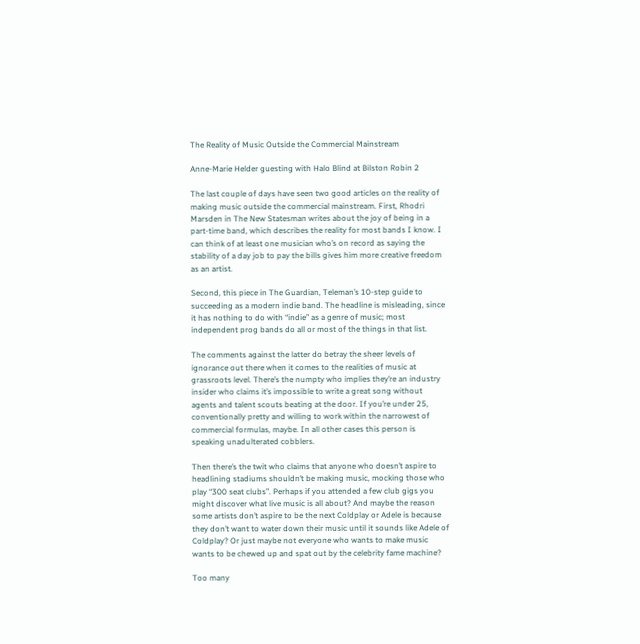The Reality of Music Outside the Commercial Mainstream

Anne-Marie Helder guesting with Halo Blind at Bilston Robin 2

The last couple of days have seen two good articles on the reality of making music outside the commercial mainstream. First, Rhodri Marsden in The New Statesman writes about the joy of being in a part-time band, which describes the reality for most bands I know. I can think of at least one musician who’s on record as saying the stability of a day job to pay the bills gives him more creative freedom as an artist.

Second, this piece in The Guardian, Teleman’s 10-step guide to succeeding as a modern indie band. The headline is misleading, since it has nothing to do with “indie” as a genre of music; most independent prog bands do all or most of the things in that list.

The comments against the latter do betray the sheer levels of ignorance out there when it comes to the realities of music at grassroots level. There’s the numpty who implies they’re an industry insider who claims it’s impossible to write a great song without agents and talent scouts beating at the door. If you’re under 25, conventionally pretty and willing to work within the narrowest of commercial formulas, maybe. In all other cases this person is speaking unadulterated cobblers.

Then there’s the twit who claims that anyone who doesn’t aspire to headlining stadiums shouldn’t be making music, mocking those who play “300 seat clubs”. Perhaps if you attended a few club gigs you might discover what live music is all about? And maybe the reason some artists don’t aspire to be the next Coldplay or Adele is because they don’t want to water down their music until it sounds like Adele of Coldplay? Or just maybe not everyone who wants to make music wants to be chewed up and spat out by the celebrity fame machine?

Too many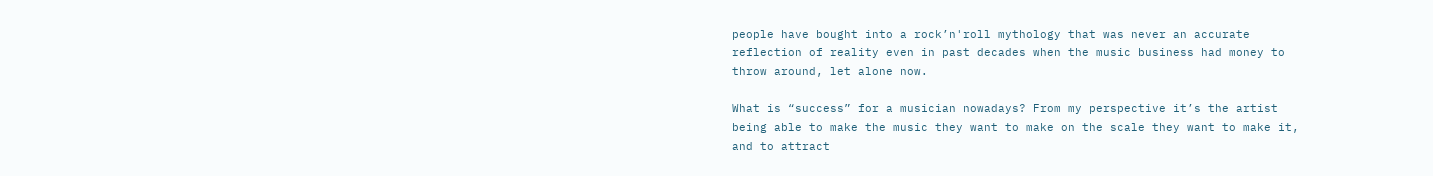people have bought into a rock’n'roll mythology that was never an accurate reflection of reality even in past decades when the music business had money to throw around, let alone now.

What is “success” for a musician nowadays? From my perspective it’s the artist being able to make the music they want to make on the scale they want to make it, and to attract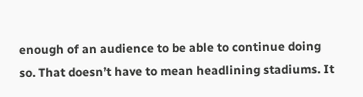enough of an audience to be able to continue doing so. That doesn’t have to mean headlining stadiums. It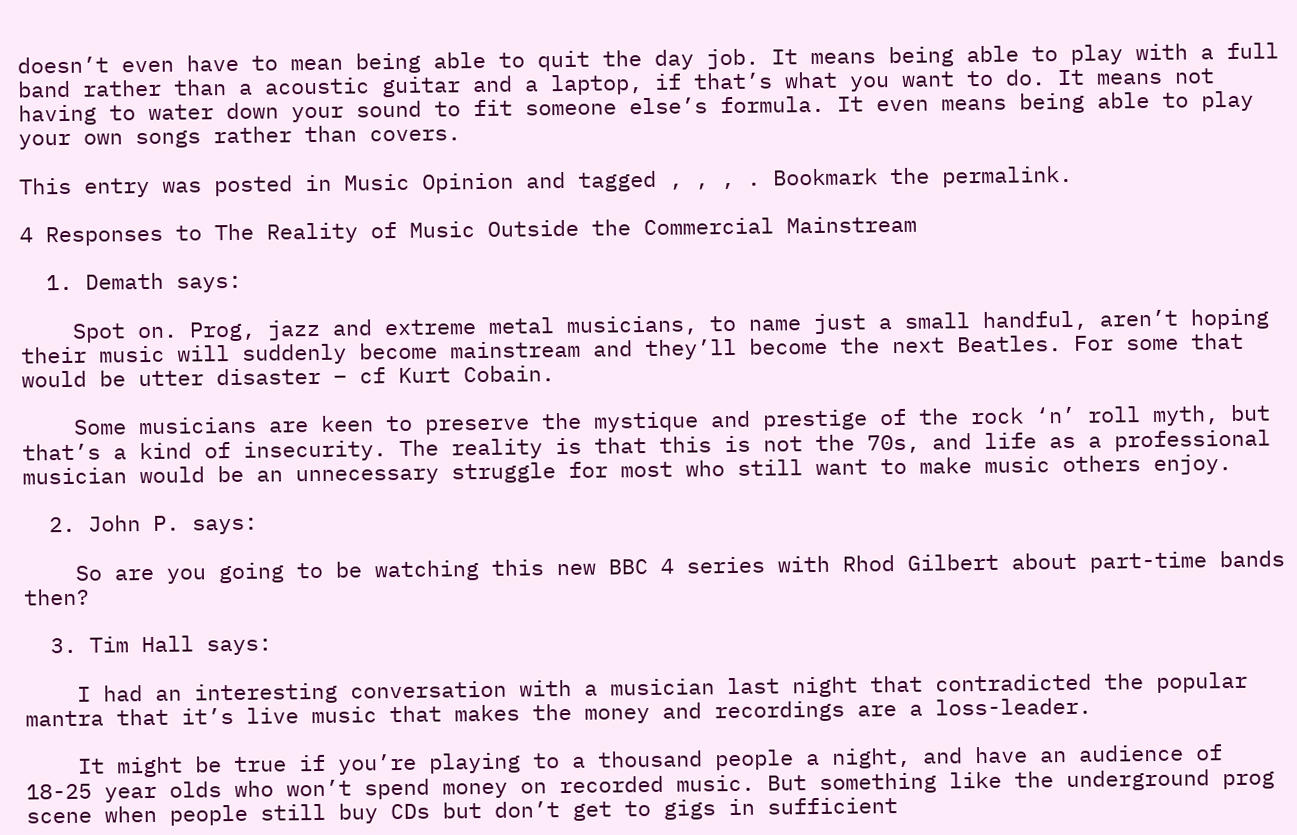doesn’t even have to mean being able to quit the day job. It means being able to play with a full band rather than a acoustic guitar and a laptop, if that’s what you want to do. It means not having to water down your sound to fit someone else’s formula. It even means being able to play your own songs rather than covers.

This entry was posted in Music Opinion and tagged , , , . Bookmark the permalink.

4 Responses to The Reality of Music Outside the Commercial Mainstream

  1. Demath says:

    Spot on. Prog, jazz and extreme metal musicians, to name just a small handful, aren’t hoping their music will suddenly become mainstream and they’ll become the next Beatles. For some that would be utter disaster – cf Kurt Cobain.

    Some musicians are keen to preserve the mystique and prestige of the rock ‘n’ roll myth, but that’s a kind of insecurity. The reality is that this is not the 70s, and life as a professional musician would be an unnecessary struggle for most who still want to make music others enjoy.

  2. John P. says:

    So are you going to be watching this new BBC 4 series with Rhod Gilbert about part-time bands then?

  3. Tim Hall says:

    I had an interesting conversation with a musician last night that contradicted the popular mantra that it’s live music that makes the money and recordings are a loss-leader.

    It might be true if you’re playing to a thousand people a night, and have an audience of 18-25 year olds who won’t spend money on recorded music. But something like the underground prog scene when people still buy CDs but don’t get to gigs in sufficient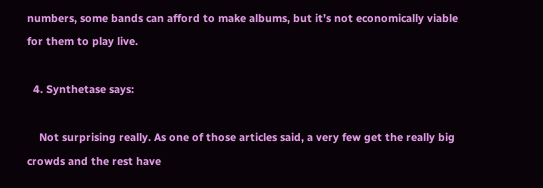numbers, some bands can afford to make albums, but it’s not economically viable for them to play live.

  4. Synthetase says:

    Not surprising really. As one of those articles said, a very few get the really big crowds and the rest have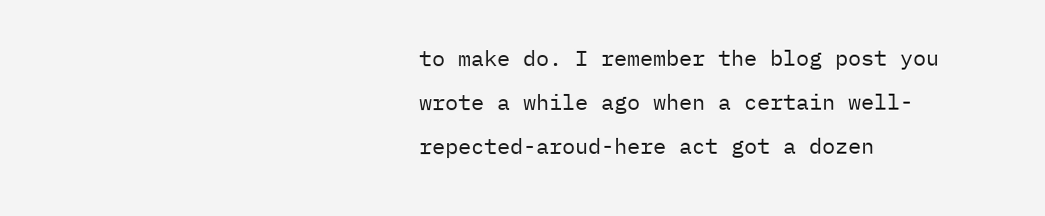to make do. I remember the blog post you wrote a while ago when a certain well-repected-aroud-here act got a dozen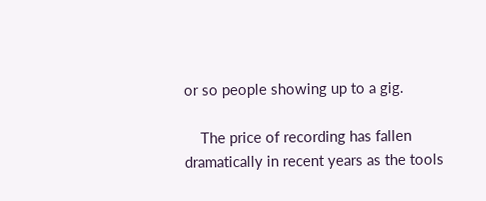or so people showing up to a gig.

    The price of recording has fallen dramatically in recent years as the tools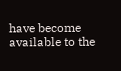have become available to the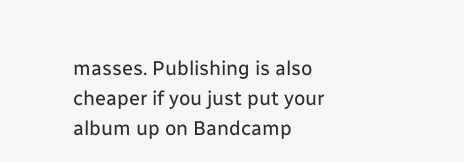masses. Publishing is also cheaper if you just put your album up on Bandcamp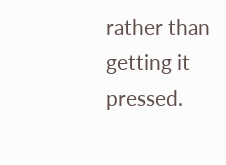rather than getting it pressed.